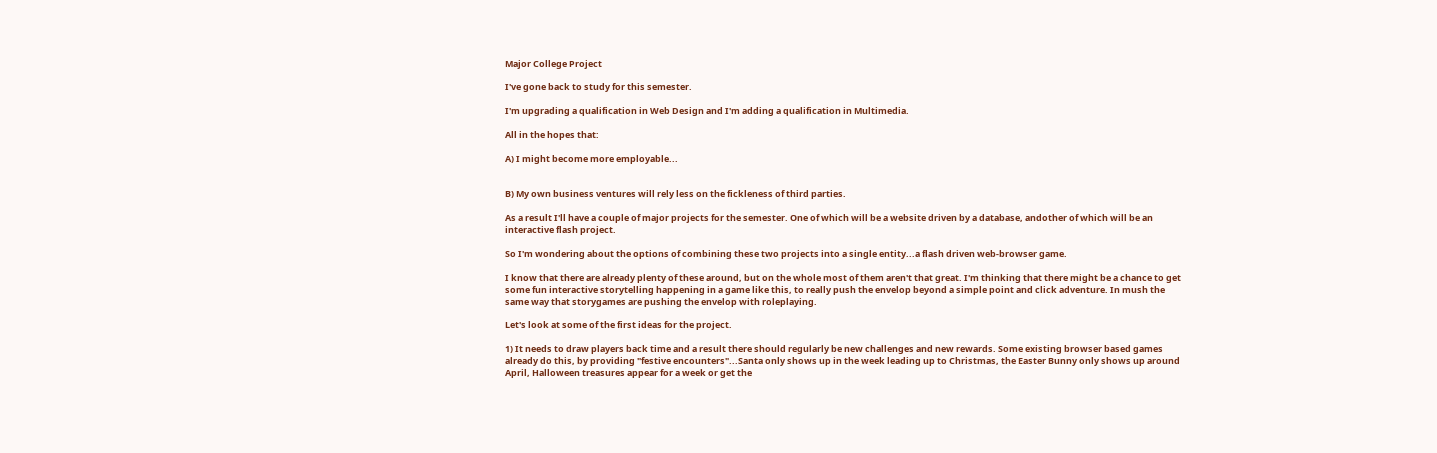Major College Project

I've gone back to study for this semester.

I'm upgrading a qualification in Web Design and I'm adding a qualification in Multimedia.

All in the hopes that:

A) I might become more employable...


B) My own business ventures will rely less on the fickleness of third parties.

As a result I'll have a couple of major projects for the semester. One of which will be a website driven by a database, andother of which will be an interactive flash project.

So I'm wondering about the options of combining these two projects into a single entity...a flash driven web-browser game.

I know that there are already plenty of these around, but on the whole most of them aren't that great. I'm thinking that there might be a chance to get some fun interactive storytelling happening in a game like this, to really push the envelop beyond a simple point and click adventure. In mush the same way that storygames are pushing the envelop with roleplaying.

Let's look at some of the first ideas for the project.

1) It needs to draw players back time and a result there should regularly be new challenges and new rewards. Some existing browser based games already do this, by providing "festive encounters"...Santa only shows up in the week leading up to Christmas, the Easter Bunny only shows up around April, Halloween treasures appear for a week or get the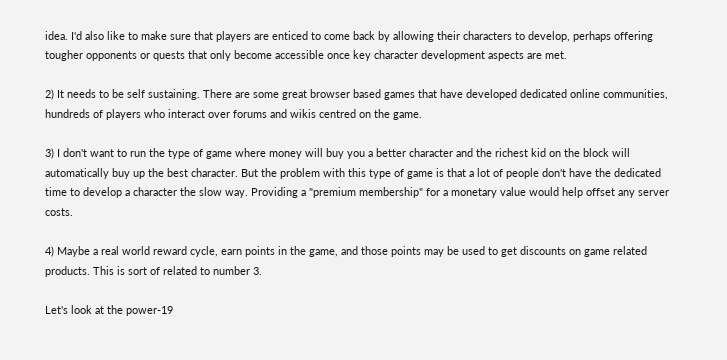idea. I'd also like to make sure that players are enticed to come back by allowing their characters to develop, perhaps offering tougher opponents or quests that only become accessible once key character development aspects are met.

2) It needs to be self sustaining. There are some great browser based games that have developed dedicated online communities, hundreds of players who interact over forums and wikis centred on the game.

3) I don't want to run the type of game where money will buy you a better character and the richest kid on the block will automatically buy up the best character. But the problem with this type of game is that a lot of people don't have the dedicated time to develop a character the slow way. Providing a "premium membership" for a monetary value would help offset any server costs.

4) Maybe a real world reward cycle, earn points in the game, and those points may be used to get discounts on game related products. This is sort of related to number 3.

Let's look at the power-19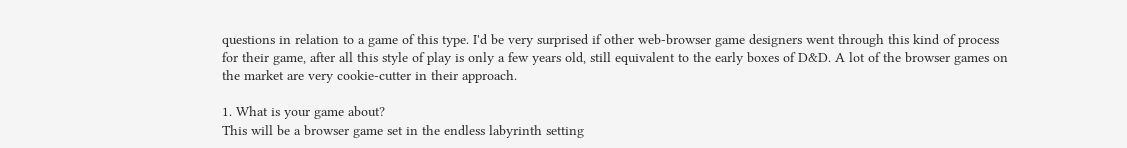questions in relation to a game of this type. I'd be very surprised if other web-browser game designers went through this kind of process for their game, after all this style of play is only a few years old, still equivalent to the early boxes of D&D. A lot of the browser games on the market are very cookie-cutter in their approach.

1. What is your game about?
This will be a browser game set in the endless labyrinth setting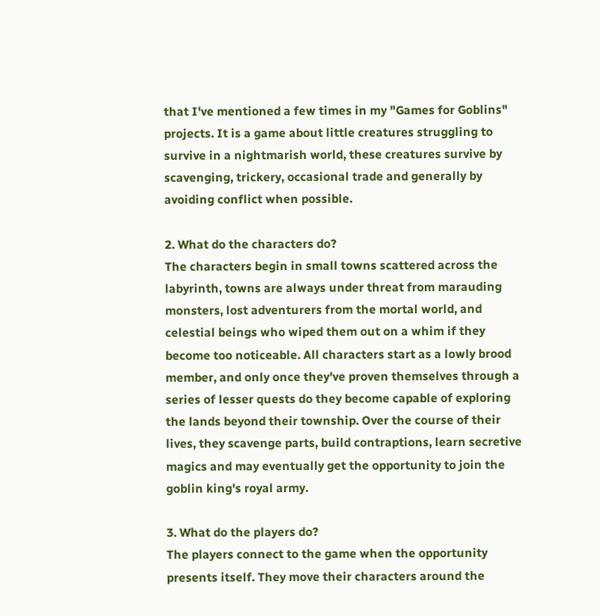that I've mentioned a few times in my "Games for Goblins" projects. It is a game about little creatures struggling to survive in a nightmarish world, these creatures survive by scavenging, trickery, occasional trade and generally by avoiding conflict when possible.

2. What do the characters do?
The characters begin in small towns scattered across the labyrinth, towns are always under threat from marauding monsters, lost adventurers from the mortal world, and celestial beings who wiped them out on a whim if they become too noticeable. All characters start as a lowly brood member, and only once they've proven themselves through a series of lesser quests do they become capable of exploring the lands beyond their township. Over the course of their lives, they scavenge parts, build contraptions, learn secretive magics and may eventually get the opportunity to join the goblin king's royal army.

3. What do the players do?
The players connect to the game when the opportunity presents itself. They move their characters around the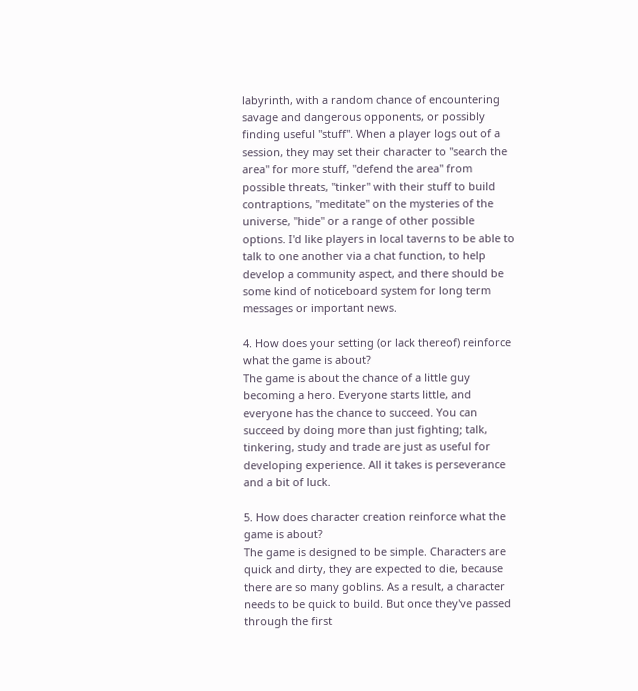labyrinth, with a random chance of encountering savage and dangerous opponents, or possibly finding useful "stuff". When a player logs out of a session, they may set their character to "search the area" for more stuff, "defend the area" from possible threats, "tinker" with their stuff to build contraptions, "meditate" on the mysteries of the universe, "hide" or a range of other possible options. I'd like players in local taverns to be able to talk to one another via a chat function, to help develop a community aspect, and there should be some kind of noticeboard system for long term messages or important news.

4. How does your setting (or lack thereof) reinforce what the game is about?
The game is about the chance of a little guy becoming a hero. Everyone starts little, and everyone has the chance to succeed. You can succeed by doing more than just fighting; talk, tinkering, study and trade are just as useful for developing experience. All it takes is perseverance and a bit of luck.

5. How does character creation reinforce what the game is about?
The game is designed to be simple. Characters are quick and dirty, they are expected to die, because there are so many goblins. As a result, a character needs to be quick to build. But once they've passed through the first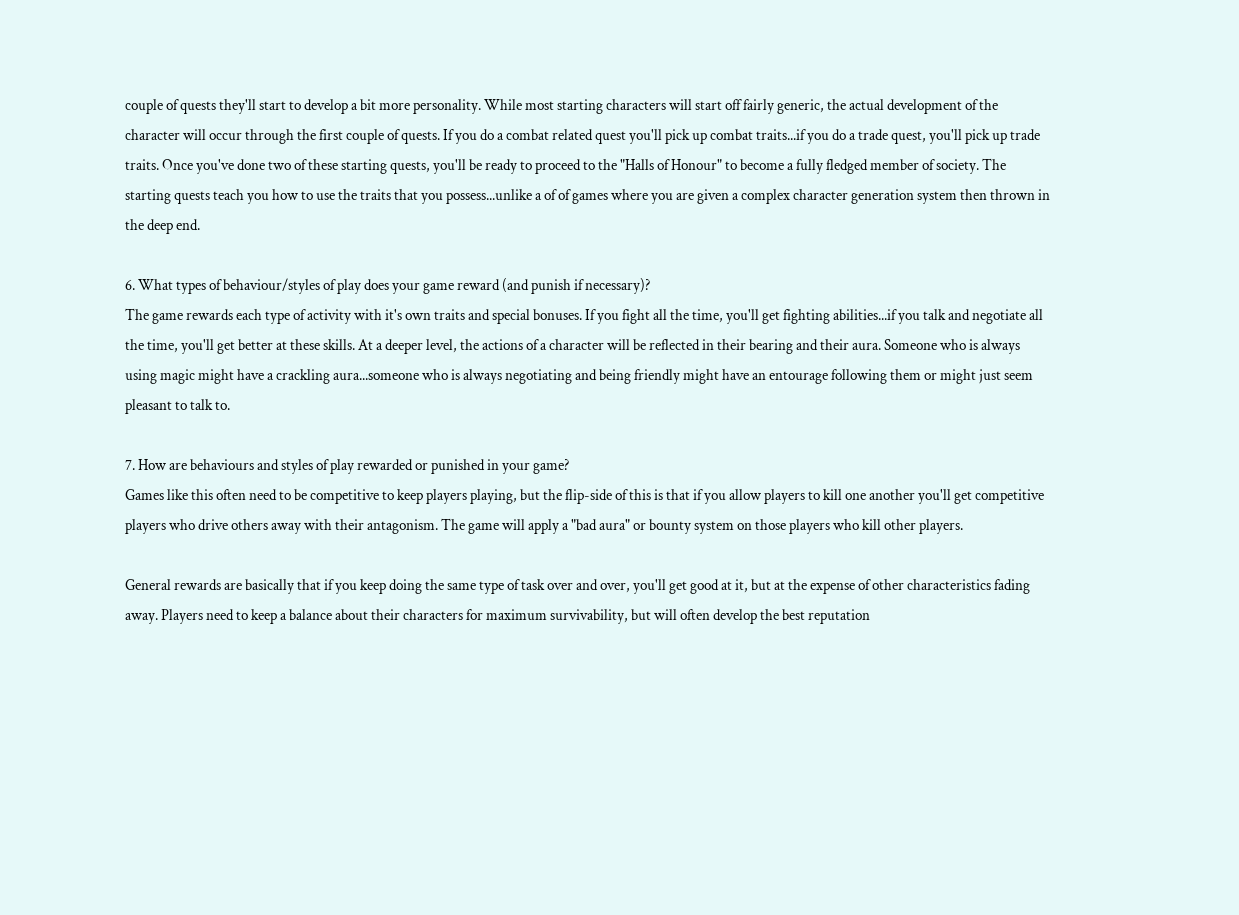couple of quests they'll start to develop a bit more personality. While most starting characters will start off fairly generic, the actual development of the character will occur through the first couple of quests. If you do a combat related quest you'll pick up combat traits...if you do a trade quest, you'll pick up trade traits. Once you've done two of these starting quests, you'll be ready to proceed to the "Halls of Honour" to become a fully fledged member of society. The starting quests teach you how to use the traits that you possess...unlike a of of games where you are given a complex character generation system then thrown in the deep end.

6. What types of behaviour/styles of play does your game reward (and punish if necessary)?
The game rewards each type of activity with it's own traits and special bonuses. If you fight all the time, you'll get fighting abilities...if you talk and negotiate all the time, you'll get better at these skills. At a deeper level, the actions of a character will be reflected in their bearing and their aura. Someone who is always using magic might have a crackling aura...someone who is always negotiating and being friendly might have an entourage following them or might just seem pleasant to talk to.

7. How are behaviours and styles of play rewarded or punished in your game?
Games like this often need to be competitive to keep players playing, but the flip-side of this is that if you allow players to kill one another you'll get competitive players who drive others away with their antagonism. The game will apply a "bad aura" or bounty system on those players who kill other players.

General rewards are basically that if you keep doing the same type of task over and over, you'll get good at it, but at the expense of other characteristics fading away. Players need to keep a balance about their characters for maximum survivability, but will often develop the best reputation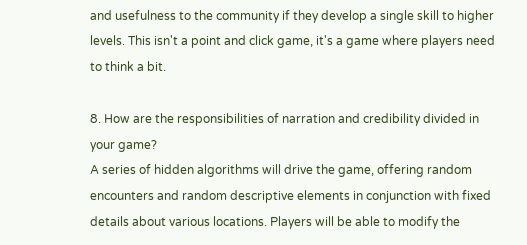and usefulness to the community if they develop a single skill to higher levels. This isn't a point and click game, it's a game where players need to think a bit.

8. How are the responsibilities of narration and credibility divided in your game?
A series of hidden algorithms will drive the game, offering random encounters and random descriptive elements in conjunction with fixed details about various locations. Players will be able to modify the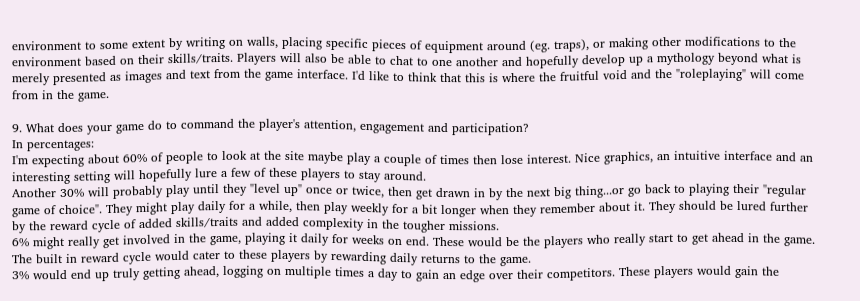environment to some extent by writing on walls, placing specific pieces of equipment around (eg. traps), or making other modifications to the environment based on their skills/traits. Players will also be able to chat to one another and hopefully develop up a mythology beyond what is merely presented as images and text from the game interface. I'd like to think that this is where the fruitful void and the "roleplaying" will come from in the game.

9. What does your game do to command the player's attention, engagement and participation?
In percentages:
I'm expecting about 60% of people to look at the site maybe play a couple of times then lose interest. Nice graphics, an intuitive interface and an interesting setting will hopefully lure a few of these players to stay around.
Another 30% will probably play until they "level up" once or twice, then get drawn in by the next big thing...or go back to playing their "regular game of choice". They might play daily for a while, then play weekly for a bit longer when they remember about it. They should be lured further by the reward cycle of added skills/traits and added complexity in the tougher missions.
6% might really get involved in the game, playing it daily for weeks on end. These would be the players who really start to get ahead in the game. The built in reward cycle would cater to these players by rewarding daily returns to the game.
3% would end up truly getting ahead, logging on multiple times a day to gain an edge over their competitors. These players would gain the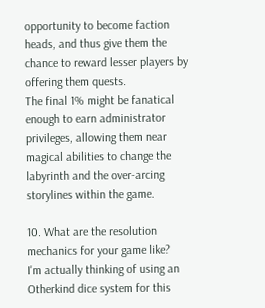opportunity to become faction heads, and thus give them the chance to reward lesser players by offering them quests.
The final 1% might be fanatical enough to earn administrator privileges, allowing them near magical abilities to change the labyrinth and the over-arcing storylines within the game.

10. What are the resolution mechanics for your game like?
I'm actually thinking of using an Otherkind dice system for this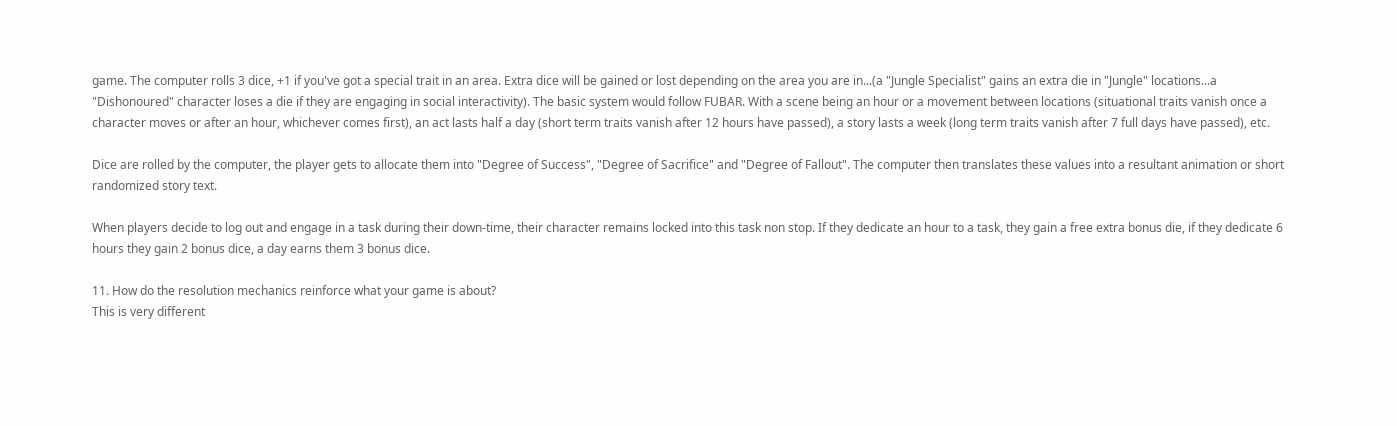game. The computer rolls 3 dice, +1 if you've got a special trait in an area. Extra dice will be gained or lost depending on the area you are in...(a "Jungle Specialist" gains an extra die in "Jungle" locations...a "Dishonoured" character loses a die if they are engaging in social interactivity). The basic system would follow FUBAR. With a scene being an hour or a movement between locations (situational traits vanish once a character moves or after an hour, whichever comes first), an act lasts half a day (short term traits vanish after 12 hours have passed), a story lasts a week (long term traits vanish after 7 full days have passed), etc.

Dice are rolled by the computer, the player gets to allocate them into "Degree of Success", "Degree of Sacrifice" and "Degree of Fallout". The computer then translates these values into a resultant animation or short randomized story text.

When players decide to log out and engage in a task during their down-time, their character remains locked into this task non stop. If they dedicate an hour to a task, they gain a free extra bonus die, if they dedicate 6 hours they gain 2 bonus dice, a day earns them 3 bonus dice.

11. How do the resolution mechanics reinforce what your game is about?
This is very different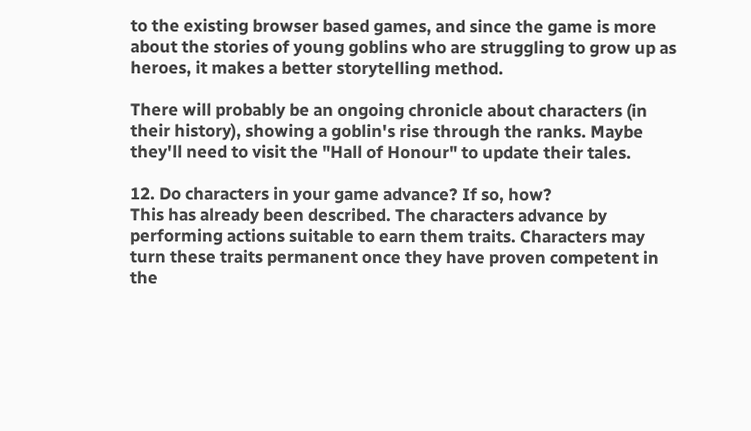to the existing browser based games, and since the game is more about the stories of young goblins who are struggling to grow up as heroes, it makes a better storytelling method.

There will probably be an ongoing chronicle about characters (in their history), showing a goblin's rise through the ranks. Maybe they'll need to visit the "Hall of Honour" to update their tales.

12. Do characters in your game advance? If so, how?
This has already been described. The characters advance by performing actions suitable to earn them traits. Characters may turn these traits permanent once they have proven competent in the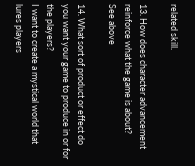related skill.

13. How does character advancement reinforce what the game is about?
See above

14. What sort of product or effect do you want your game to produce in or for the players?
I want to create a mystical world that lures players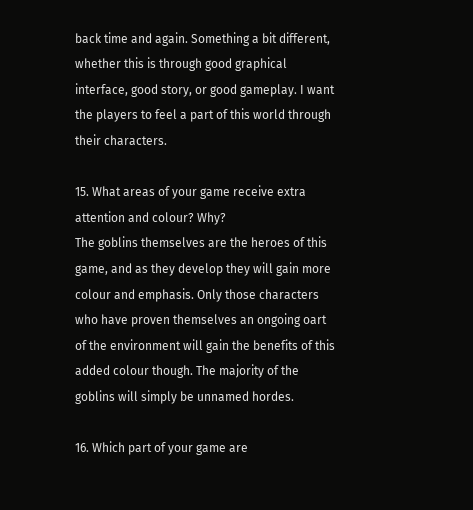back time and again. Something a bit different, whether this is through good graphical interface, good story, or good gameplay. I want the players to feel a part of this world through their characters.

15. What areas of your game receive extra attention and colour? Why?
The goblins themselves are the heroes of this game, and as they develop they will gain more colour and emphasis. Only those characters who have proven themselves an ongoing oart of the environment will gain the benefits of this added colour though. The majority of the goblins will simply be unnamed hordes.

16. Which part of your game are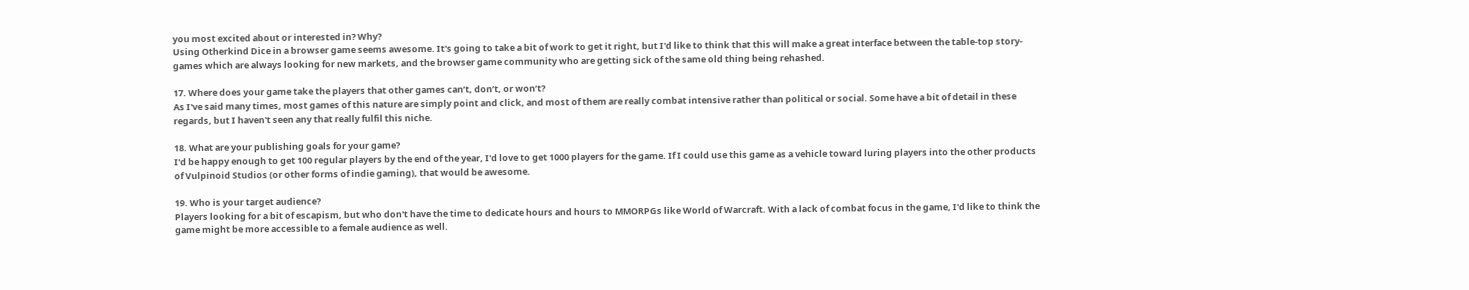you most excited about or interested in? Why?
Using Otherkind Dice in a browser game seems awesome. It's going to take a bit of work to get it right, but I'd like to think that this will make a great interface between the table-top story-games which are always looking for new markets, and the browser game community who are getting sick of the same old thing being rehashed.

17. Where does your game take the players that other games can’t, don’t, or won’t?
As I've said many times, most games of this nature are simply point and click, and most of them are really combat intensive rather than political or social. Some have a bit of detail in these regards, but I haven't seen any that really fulfil this niche.

18. What are your publishing goals for your game?
I'd be happy enough to get 100 regular players by the end of the year, I'd love to get 1000 players for the game. If I could use this game as a vehicle toward luring players into the other products of Vulpinoid Studios (or other forms of indie gaming), that would be awesome.

19. Who is your target audience?
Players looking for a bit of escapism, but who don't have the time to dedicate hours and hours to MMORPGs like World of Warcraft. With a lack of combat focus in the game, I'd like to think the game might be more accessible to a female audience as well.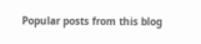Popular posts from this blog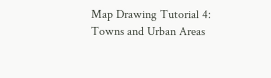Map Drawing Tutorial 4: Towns and Urban Areas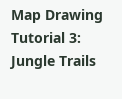Map Drawing Tutorial 3: Jungle Trails